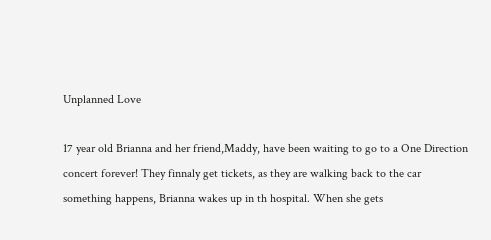Unplanned Love

17 year old Brianna and her friend,Maddy, have been waiting to go to a One Direction concert forever! They finnaly get tickets, as they are walking back to the car something happens, Brianna wakes up in th hospital. When she gets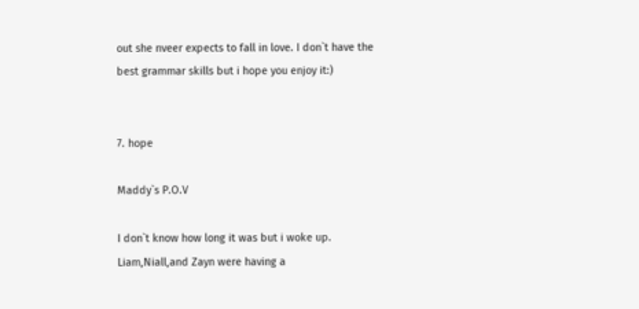out she nveer expects to fall in love. I don`t have the best grammar skills but i hope you enjoy it:)


7. hope

Maddy`s P.O.V

I don`t know how long it was but i woke up. Liam,Niall,and Zayn were having a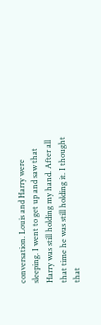conversation. Louis and Harry were sleeping. I went to get up and saw that Harry was still holding my hand. After all that time he was still holding it. I thought that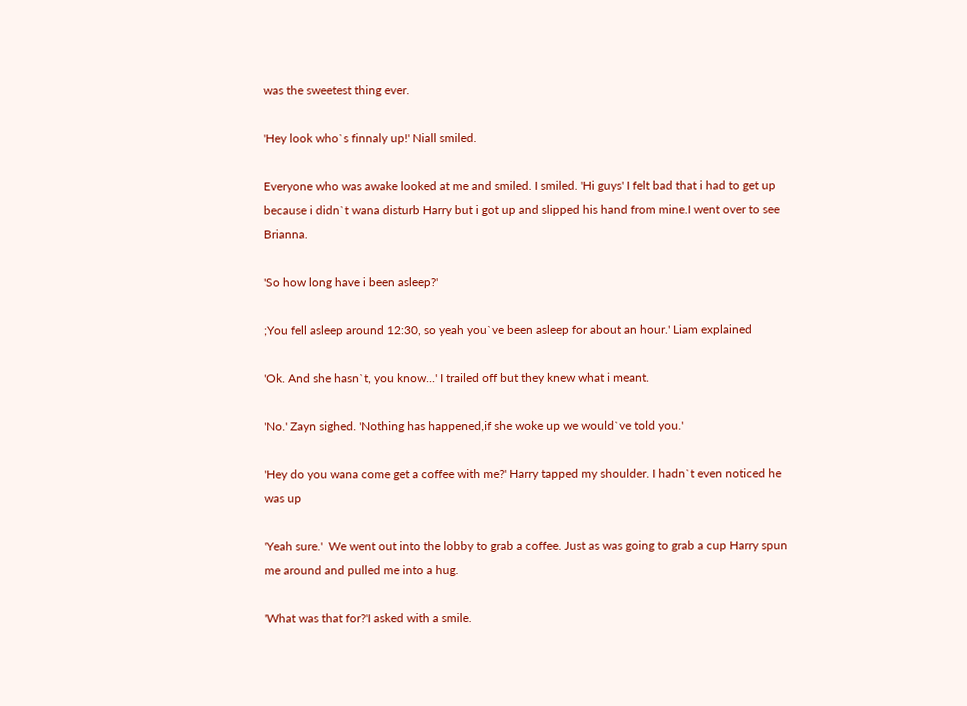was the sweetest thing ever.

'Hey look who`s finnaly up!' Niall smiled.

Everyone who was awake looked at me and smiled. I smiled. 'Hi guys' I felt bad that i had to get up because i didn`t wana disturb Harry but i got up and slipped his hand from mine.I went over to see Brianna.

'So how long have i been asleep?'

;You fell asleep around 12:30, so yeah you`ve been asleep for about an hour.' Liam explained

'Ok. And she hasn`t, you know...' I trailed off but they knew what i meant.

'No.' Zayn sighed. 'Nothing has happened,if she woke up we would`ve told you.'

'Hey do you wana come get a coffee with me?' Harry tapped my shoulder. I hadn`t even noticed he was up

'Yeah sure.'  We went out into the lobby to grab a coffee. Just as was going to grab a cup Harry spun me around and pulled me into a hug.

'What was that for?'I asked with a smile.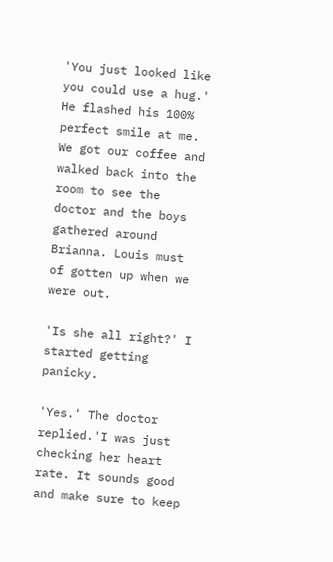'You just looked like you could use a hug.' He flashed his 100% perfect smile at me. We got our coffee and walked back into the room to see the doctor and the boys gathered around Brianna. Louis must of gotten up when we were out.

'Is she all right?' I started getting panicky.

'Yes.' The doctor replied.'I was just checking her heart rate. It sounds good and make sure to keep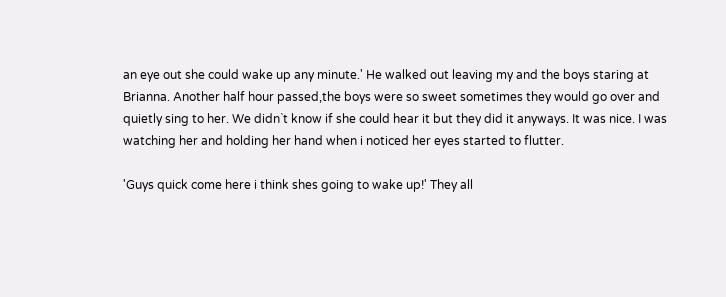an eye out she could wake up any minute.' He walked out leaving my and the boys staring at Brianna. Another half hour passed,the boys were so sweet sometimes they would go over and quietly sing to her. We didn`t know if she could hear it but they did it anyways. It was nice. I was watching her and holding her hand when i noticed her eyes started to flutter.

'Guys quick come here i think shes going to wake up!' They all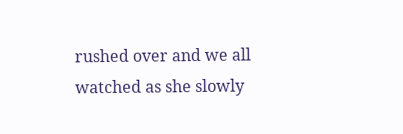rushed over and we all watched as she slowly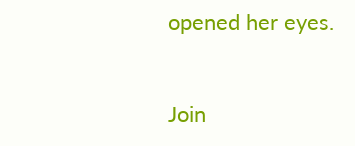opened her eyes.


Join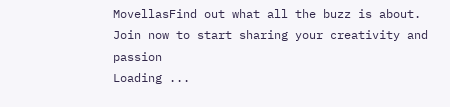MovellasFind out what all the buzz is about. Join now to start sharing your creativity and passion
Loading ...